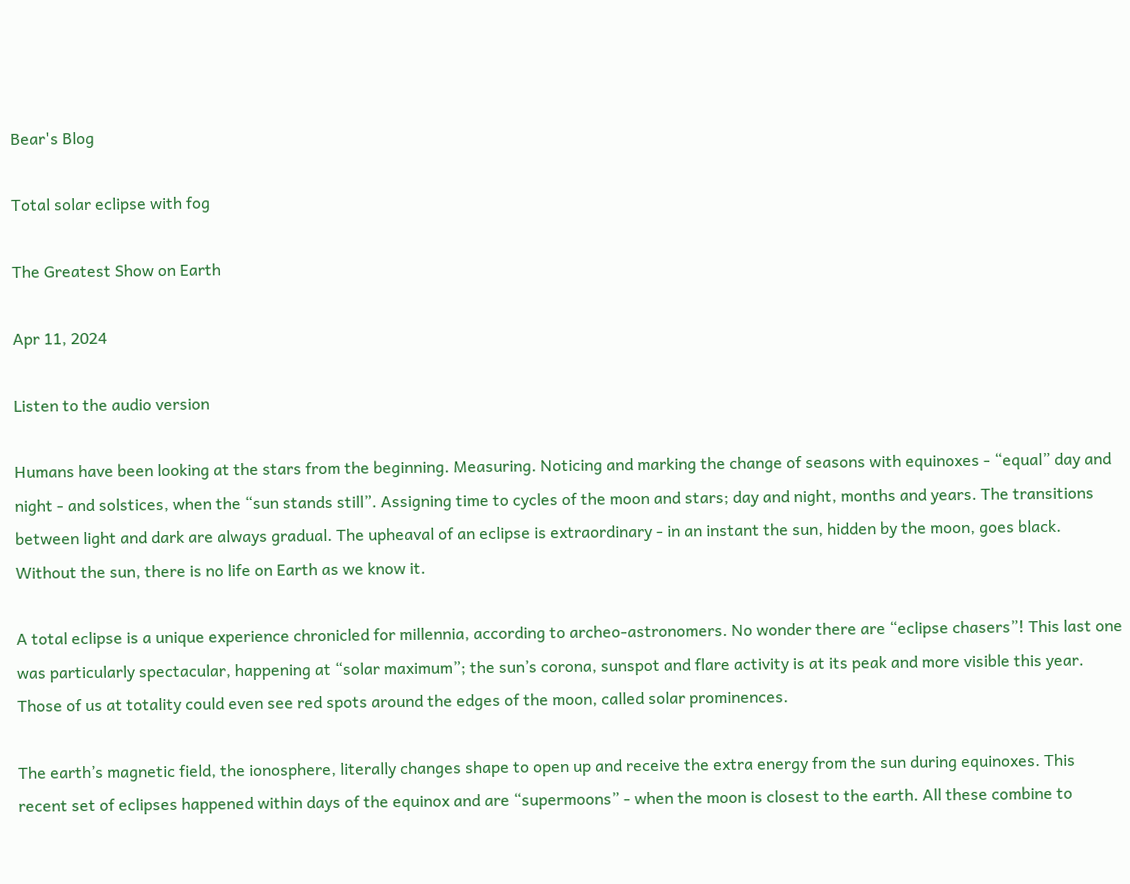Bear's Blog

Total solar eclipse with fog

The Greatest Show on Earth

Apr 11, 2024

Listen to the audio version

Humans have been looking at the stars from the beginning. Measuring. Noticing and marking the change of seasons with equinoxes - “equal” day and night - and solstices, when the “sun stands still”. Assigning time to cycles of the moon and stars; day and night, months and years. The transitions between light and dark are always gradual. The upheaval of an eclipse is extraordinary - in an instant the sun, hidden by the moon, goes black. Without the sun, there is no life on Earth as we know it.

A total eclipse is a unique experience chronicled for millennia, according to archeo-astronomers. No wonder there are “eclipse chasers”! This last one was particularly spectacular, happening at “solar maximum”; the sun’s corona, sunspot and flare activity is at its peak and more visible this year. Those of us at totality could even see red spots around the edges of the moon, called solar prominences.

The earth’s magnetic field, the ionosphere, literally changes shape to open up and receive the extra energy from the sun during equinoxes. This recent set of eclipses happened within days of the equinox and are “supermoons” - when the moon is closest to the earth. All these combine to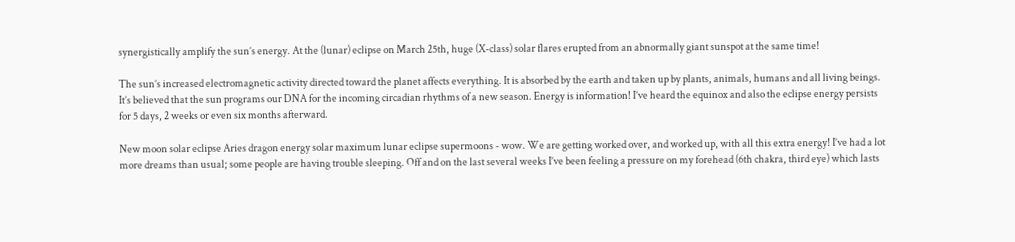synergistically amplify the sun’s energy. At the (lunar) eclipse on March 25th, huge (X-class) solar flares erupted from an abnormally giant sunspot at the same time!

The sun’s increased electromagnetic activity directed toward the planet affects everything. It is absorbed by the earth and taken up by plants, animals, humans and all living beings. It’s believed that the sun programs our DNA for the incoming circadian rhythms of a new season. Energy is information! I’ve heard the equinox and also the eclipse energy persists for 5 days, 2 weeks or even six months afterward.

New moon solar eclipse Aries dragon energy solar maximum lunar eclipse supermoons - wow. We are getting worked over, and worked up, with all this extra energy! I’ve had a lot more dreams than usual; some people are having trouble sleeping. Off and on the last several weeks I’ve been feeling a pressure on my forehead (6th chakra, third eye) which lasts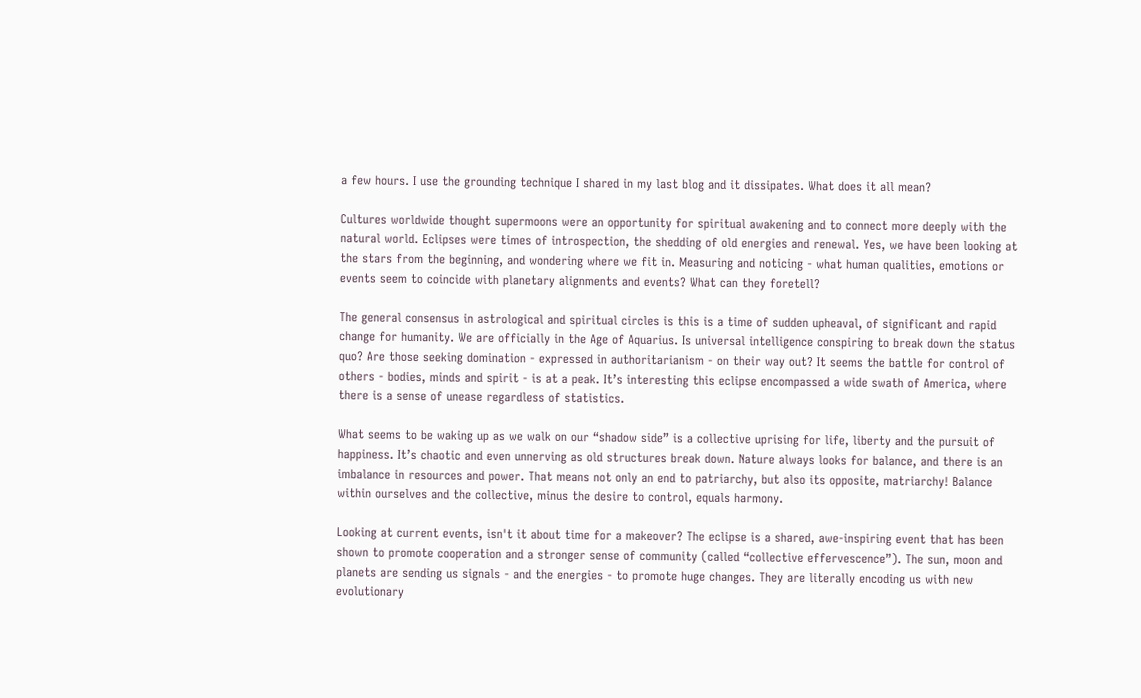a few hours. I use the grounding technique I shared in my last blog and it dissipates. What does it all mean?

Cultures worldwide thought supermoons were an opportunity for spiritual awakening and to connect more deeply with the natural world. Eclipses were times of introspection, the shedding of old energies and renewal. Yes, we have been looking at the stars from the beginning, and wondering where we fit in. Measuring and noticing - what human qualities, emotions or events seem to coincide with planetary alignments and events? What can they foretell?

The general consensus in astrological and spiritual circles is this is a time of sudden upheaval, of significant and rapid change for humanity. We are officially in the Age of Aquarius. Is universal intelligence conspiring to break down the status quo? Are those seeking domination - expressed in authoritarianism - on their way out? It seems the battle for control of others - bodies, minds and spirit - is at a peak. It’s interesting this eclipse encompassed a wide swath of America, where there is a sense of unease regardless of statistics.

What seems to be waking up as we walk on our “shadow side” is a collective uprising for life, liberty and the pursuit of happiness. It’s chaotic and even unnerving as old structures break down. Nature always looks for balance, and there is an imbalance in resources and power. That means not only an end to patriarchy, but also its opposite, matriarchy! Balance within ourselves and the collective, minus the desire to control, equals harmony.

Looking at current events, isn't it about time for a makeover? The eclipse is a shared, awe-inspiring event that has been shown to promote cooperation and a stronger sense of community (called “collective effervescence”). The sun, moon and planets are sending us signals - and the energies - to promote huge changes. They are literally encoding us with new evolutionary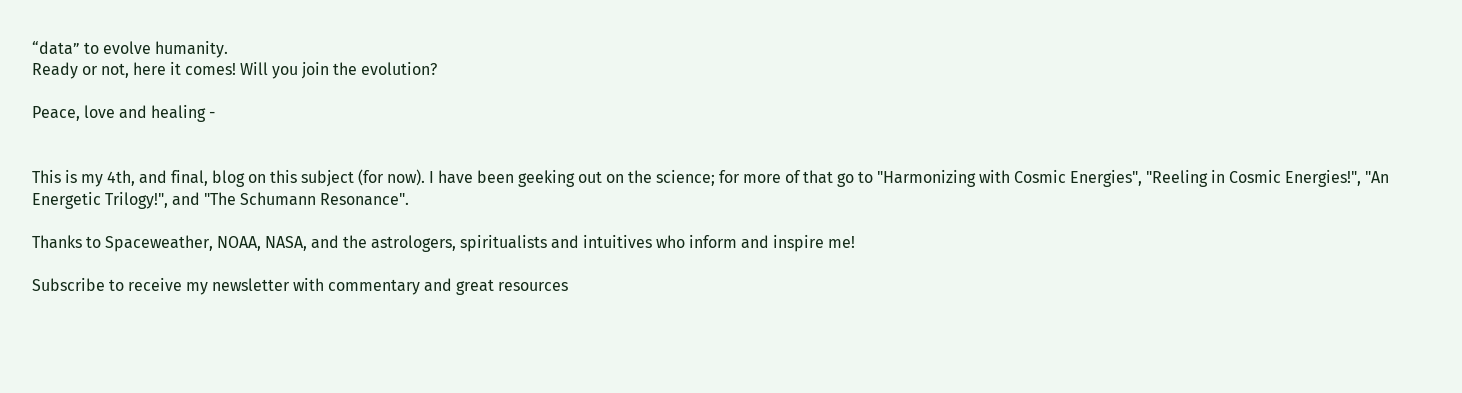“data” to evolve humanity.
Ready or not, here it comes! Will you join the evolution?

Peace, love and healing -


This is my 4th, and final, blog on this subject (for now). I have been geeking out on the science; for more of that go to "Harmonizing with Cosmic Energies", "Reeling in Cosmic Energies!", "An Energetic Trilogy!", and "The Schumann Resonance".

Thanks to Spaceweather, NOAA, NASA, and the astrologers, spiritualists and intuitives who inform and inspire me!

Subscribe to receive my newsletter with commentary and great resources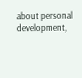about personal development,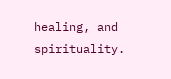healing, and spirituality.